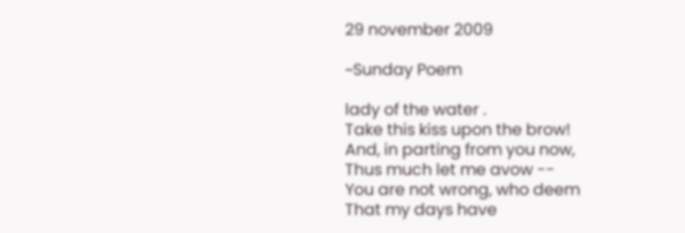29 november 2009

~Sunday Poem

lady of the water .
Take this kiss upon the brow!
And, in parting from you now,
Thus much let me avow --
You are not wrong, who deem
That my days have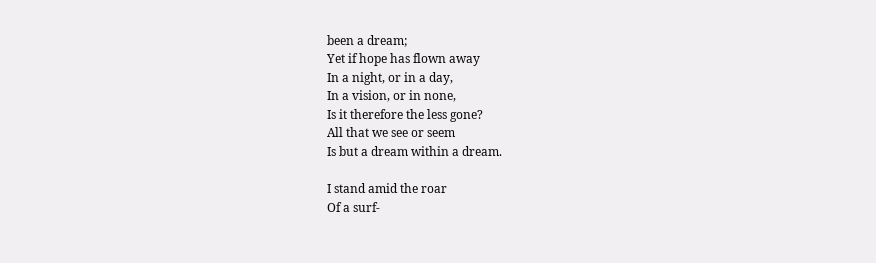been a dream;
Yet if hope has flown away
In a night, or in a day,
In a vision, or in none,
Is it therefore the less gone?
All that we see or seem
Is but a dream within a dream.

I stand amid the roar
Of a surf-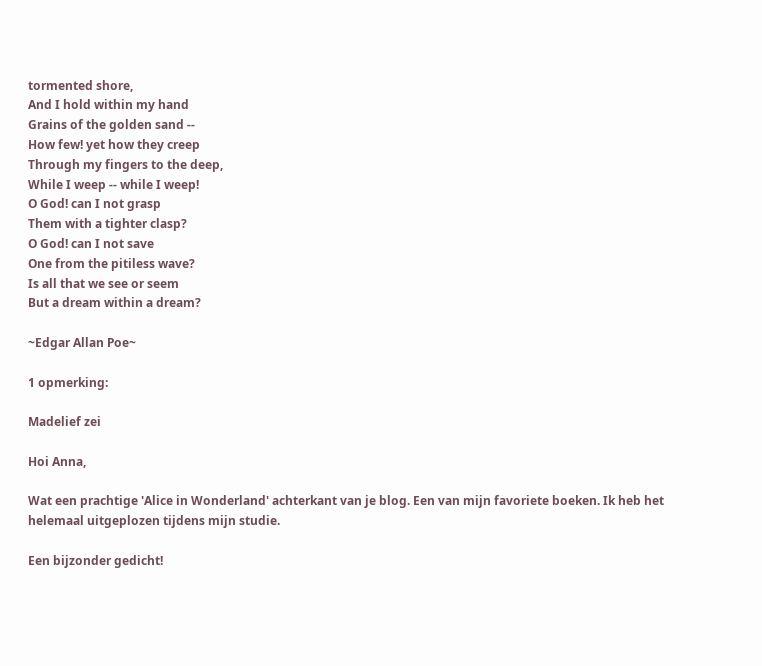tormented shore,
And I hold within my hand
Grains of the golden sand --
How few! yet how they creep
Through my fingers to the deep,
While I weep -- while I weep!
O God! can I not grasp
Them with a tighter clasp?
O God! can I not save
One from the pitiless wave?
Is all that we see or seem
But a dream within a dream?

~Edgar Allan Poe~

1 opmerking:

Madelief zei

Hoi Anna,

Wat een prachtige 'Alice in Wonderland' achterkant van je blog. Een van mijn favoriete boeken. Ik heb het helemaal uitgeplozen tijdens mijn studie.

Een bijzonder gedicht!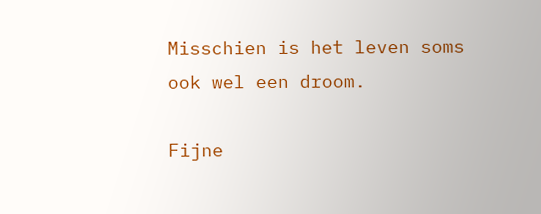Misschien is het leven soms ook wel een droom.

Fijne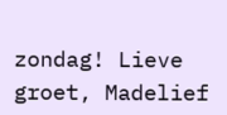zondag! Lieve groet, Madelief